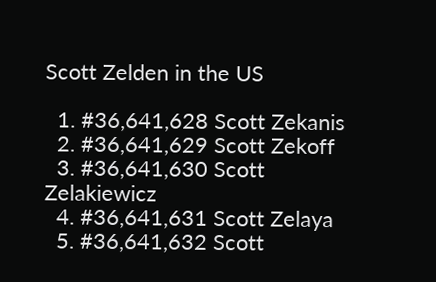Scott Zelden in the US

  1. #36,641,628 Scott Zekanis
  2. #36,641,629 Scott Zekoff
  3. #36,641,630 Scott Zelakiewicz
  4. #36,641,631 Scott Zelaya
  5. #36,641,632 Scott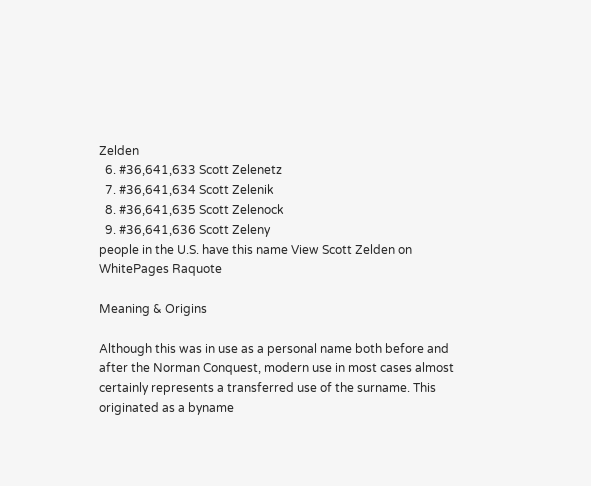Zelden
  6. #36,641,633 Scott Zelenetz
  7. #36,641,634 Scott Zelenik
  8. #36,641,635 Scott Zelenock
  9. #36,641,636 Scott Zeleny
people in the U.S. have this name View Scott Zelden on WhitePages Raquote

Meaning & Origins

Although this was in use as a personal name both before and after the Norman Conquest, modern use in most cases almost certainly represents a transferred use of the surname. This originated as a byname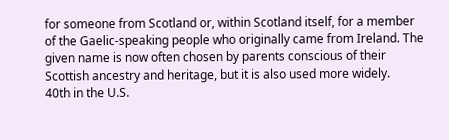for someone from Scotland or, within Scotland itself, for a member of the Gaelic-speaking people who originally came from Ireland. The given name is now often chosen by parents conscious of their Scottish ancestry and heritage, but it is also used more widely.
40th in the U.S.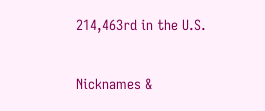214,463rd in the U.S.

Nicknames &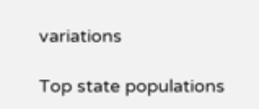variations

Top state populations